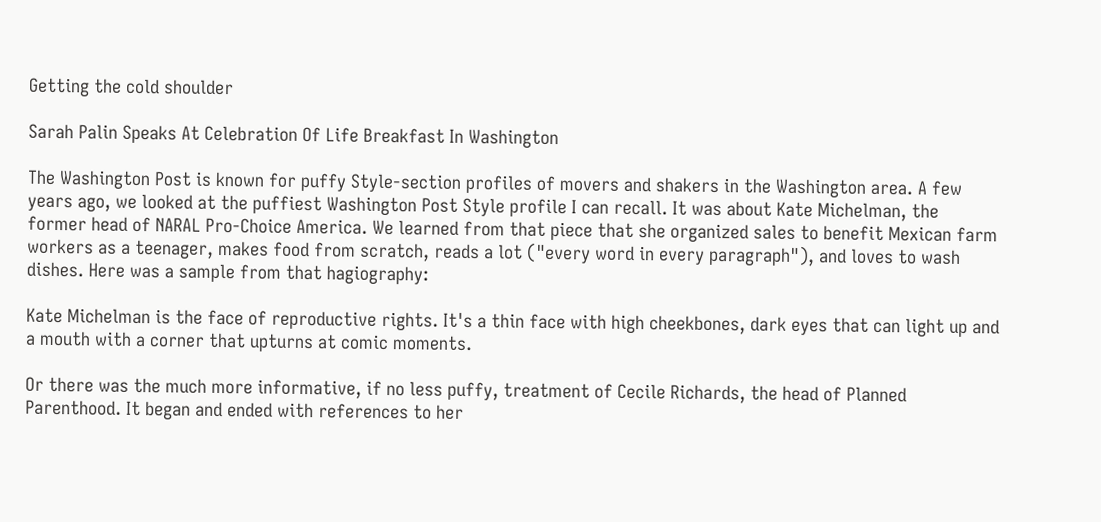Getting the cold shoulder

Sarah Palin Speaks At Celebration Of Life Breakfast In Washington

The Washington Post is known for puffy Style-section profiles of movers and shakers in the Washington area. A few years ago, we looked at the puffiest Washington Post Style profile I can recall. It was about Kate Michelman, the former head of NARAL Pro-Choice America. We learned from that piece that she organized sales to benefit Mexican farm workers as a teenager, makes food from scratch, reads a lot ("every word in every paragraph"), and loves to wash dishes. Here was a sample from that hagiography:

Kate Michelman is the face of reproductive rights. It's a thin face with high cheekbones, dark eyes that can light up and a mouth with a corner that upturns at comic moments.

Or there was the much more informative, if no less puffy, treatment of Cecile Richards, the head of Planned Parenthood. It began and ended with references to her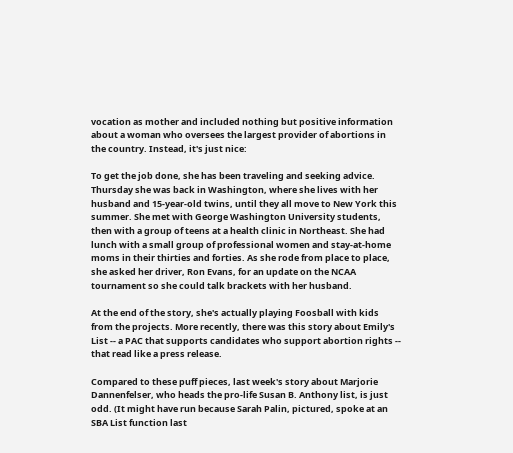vocation as mother and included nothing but positive information about a woman who oversees the largest provider of abortions in the country. Instead, it's just nice:

To get the job done, she has been traveling and seeking advice. Thursday she was back in Washington, where she lives with her husband and 15-year-old twins, until they all move to New York this summer. She met with George Washington University students, then with a group of teens at a health clinic in Northeast. She had lunch with a small group of professional women and stay-at-home moms in their thirties and forties. As she rode from place to place, she asked her driver, Ron Evans, for an update on the NCAA tournament so she could talk brackets with her husband.

At the end of the story, she's actually playing Foosball with kids from the projects. More recently, there was this story about Emily's List -- a PAC that supports candidates who support abortion rights -- that read like a press release.

Compared to these puff pieces, last week's story about Marjorie Dannenfelser, who heads the pro-life Susan B. Anthony list, is just odd. (It might have run because Sarah Palin, pictured, spoke at an SBA List function last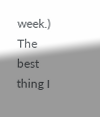week.) The best thing I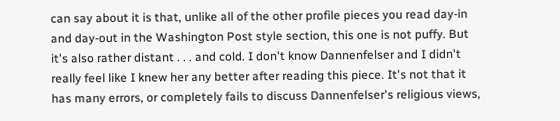can say about it is that, unlike all of the other profile pieces you read day-in and day-out in the Washington Post style section, this one is not puffy. But it's also rather distant . . . and cold. I don't know Dannenfelser and I didn't really feel like I knew her any better after reading this piece. It's not that it has many errors, or completely fails to discuss Dannenfelser's religious views,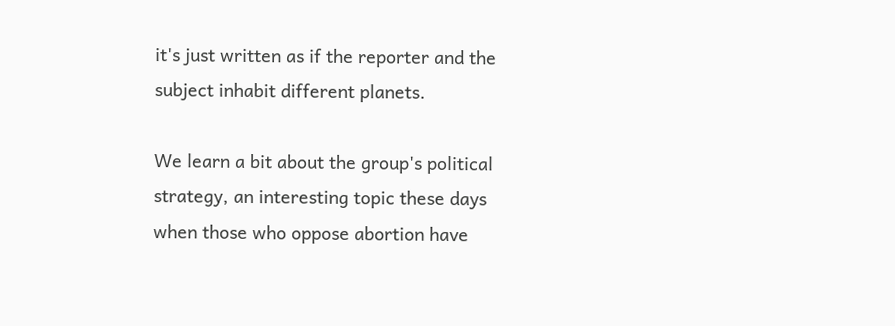it's just written as if the reporter and the subject inhabit different planets.

We learn a bit about the group's political strategy, an interesting topic these days when those who oppose abortion have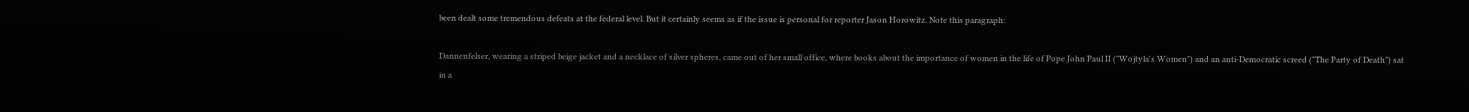been dealt some tremendous defeats at the federal level. But it certainly seems as if the issue is personal for reporter Jason Horowitz. Note this paragraph:

Dannenfelser, wearing a striped beige jacket and a necklace of silver spheres, came out of her small office, where books about the importance of women in the life of Pope John Paul II ("Wojtyla's Women") and an anti-Democratic screed ("The Party of Death") sat in a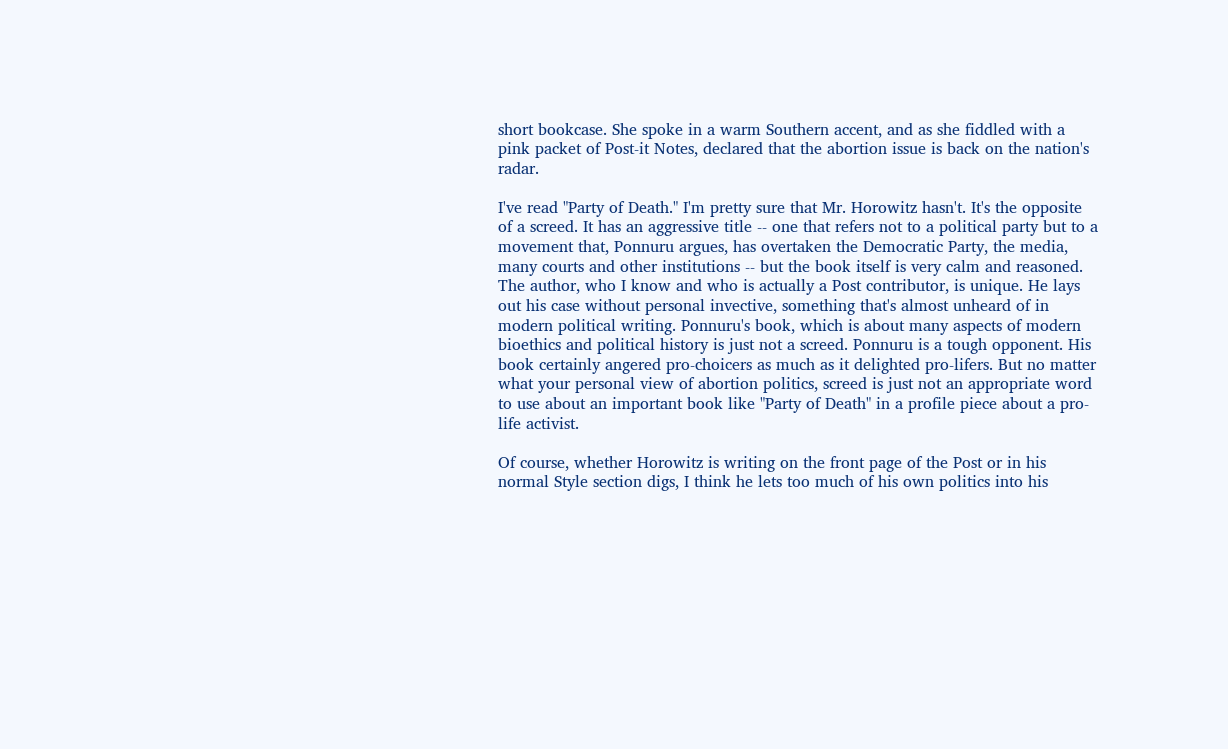short bookcase. She spoke in a warm Southern accent, and as she fiddled with a pink packet of Post-it Notes, declared that the abortion issue is back on the nation's radar.

I've read "Party of Death." I'm pretty sure that Mr. Horowitz hasn't. It's the opposite of a screed. It has an aggressive title -- one that refers not to a political party but to a movement that, Ponnuru argues, has overtaken the Democratic Party, the media, many courts and other institutions -- but the book itself is very calm and reasoned. The author, who I know and who is actually a Post contributor, is unique. He lays out his case without personal invective, something that's almost unheard of in modern political writing. Ponnuru's book, which is about many aspects of modern bioethics and political history is just not a screed. Ponnuru is a tough opponent. His book certainly angered pro-choicers as much as it delighted pro-lifers. But no matter what your personal view of abortion politics, screed is just not an appropriate word to use about an important book like "Party of Death" in a profile piece about a pro-life activist.

Of course, whether Horowitz is writing on the front page of the Post or in his normal Style section digs, I think he lets too much of his own politics into his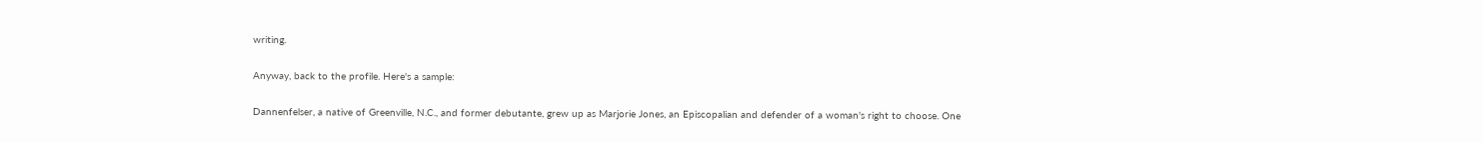writing.

Anyway, back to the profile. Here's a sample:

Dannenfelser, a native of Greenville, N.C., and former debutante, grew up as Marjorie Jones, an Episcopalian and defender of a woman's right to choose. One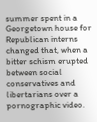summer spent in a Georgetown house for Republican interns changed that, when a bitter schism erupted between social conservatives and libertarians over a pornographic video.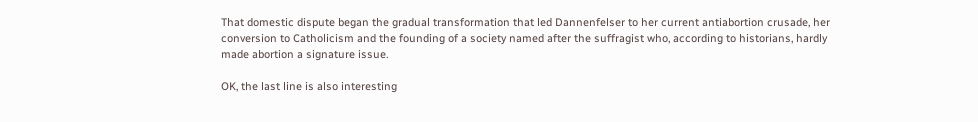That domestic dispute began the gradual transformation that led Dannenfelser to her current antiabortion crusade, her conversion to Catholicism and the founding of a society named after the suffragist who, according to historians, hardly made abortion a signature issue.

OK, the last line is also interesting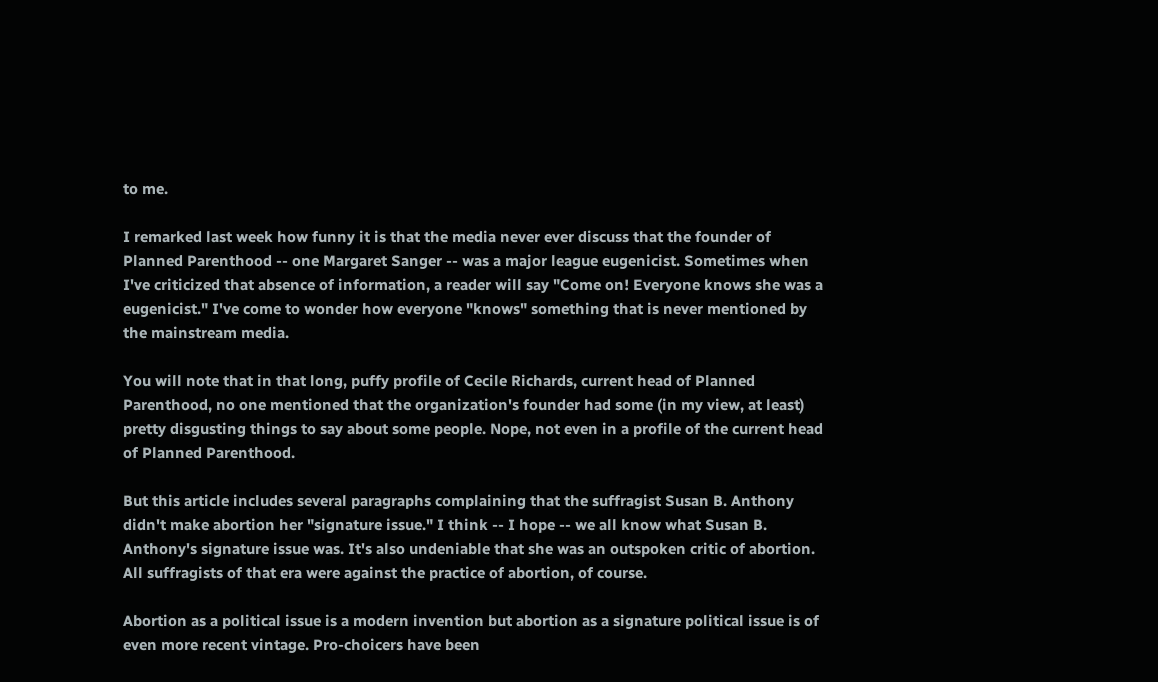to me.

I remarked last week how funny it is that the media never ever discuss that the founder of Planned Parenthood -- one Margaret Sanger -- was a major league eugenicist. Sometimes when I've criticized that absence of information, a reader will say "Come on! Everyone knows she was a eugenicist." I've come to wonder how everyone "knows" something that is never mentioned by the mainstream media.

You will note that in that long, puffy profile of Cecile Richards, current head of Planned Parenthood, no one mentioned that the organization's founder had some (in my view, at least) pretty disgusting things to say about some people. Nope, not even in a profile of the current head of Planned Parenthood.

But this article includes several paragraphs complaining that the suffragist Susan B. Anthony didn't make abortion her "signature issue." I think -- I hope -- we all know what Susan B. Anthony's signature issue was. It's also undeniable that she was an outspoken critic of abortion. All suffragists of that era were against the practice of abortion, of course.

Abortion as a political issue is a modern invention but abortion as a signature political issue is of even more recent vintage. Pro-choicers have been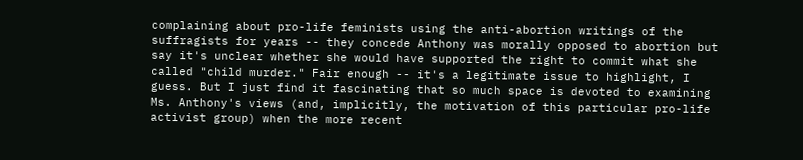complaining about pro-life feminists using the anti-abortion writings of the suffragists for years -- they concede Anthony was morally opposed to abortion but say it's unclear whether she would have supported the right to commit what she called "child murder." Fair enough -- it's a legitimate issue to highlight, I guess. But I just find it fascinating that so much space is devoted to examining Ms. Anthony's views (and, implicitly, the motivation of this particular pro-life activist group) when the more recent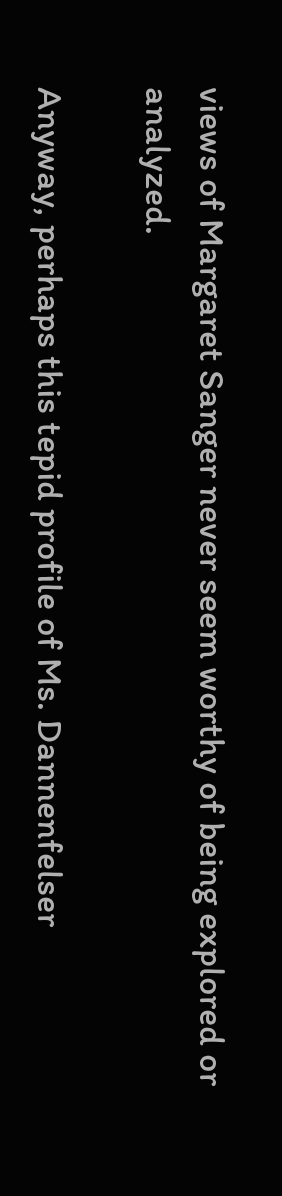views of Margaret Sanger never seem worthy of being explored or analyzed.

Anyway, perhaps this tepid profile of Ms. Dannenfelser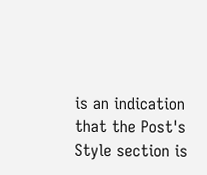is an indication that the Post's Style section is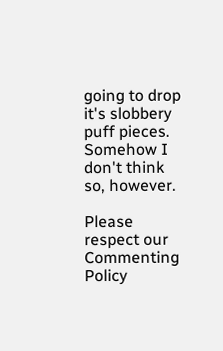going to drop it's slobbery puff pieces. Somehow I don't think so, however.

Please respect our Commenting Policy